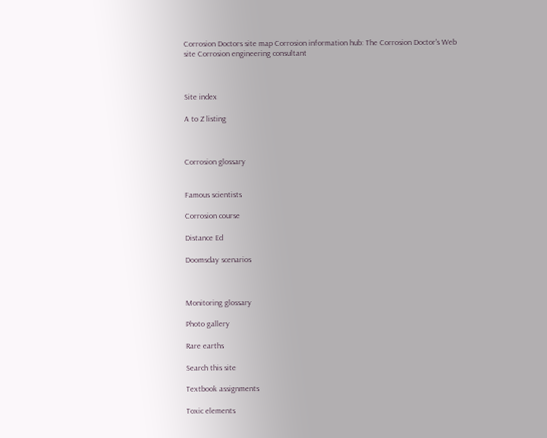Corrosion Doctors site map Corrosion information hub: The Corrosion Doctor's Web site Corrosion engineering consultant



Site index

A to Z listing



Corrosion glossary


Famous scientists

Corrosion course

Distance Ed

Doomsday scenarios



Monitoring glossary

Photo gallery

Rare earths

Search this site

Textbook assignments

Toxic elements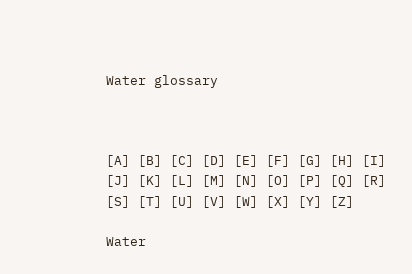Water glossary



[A] [B] [C] [D] [E] [F] [G] [H] [I] [J] [K] [L] [M] [N] [O] [P] [Q] [R] [S] [T] [U] [V] [W] [X] [Y] [Z]

Water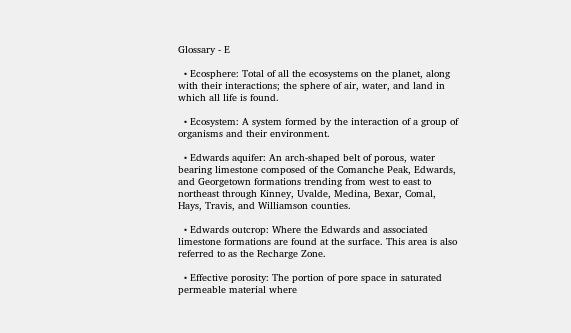Glossary - E

  • Ecosphere: Total of all the ecosystems on the planet, along with their interactions; the sphere of air, water, and land in which all life is found.

  • Ecosystem: A system formed by the interaction of a group of organisms and their environment.

  • Edwards aquifer: An arch-shaped belt of porous, water bearing limestone composed of the Comanche Peak, Edwards, and Georgetown formations trending from west to east to northeast through Kinney, Uvalde, Medina, Bexar, Comal, Hays, Travis, and Williamson counties.

  • Edwards outcrop: Where the Edwards and associated limestone formations are found at the surface. This area is also referred to as the Recharge Zone.

  • Effective porosity: The portion of pore space in saturated permeable material where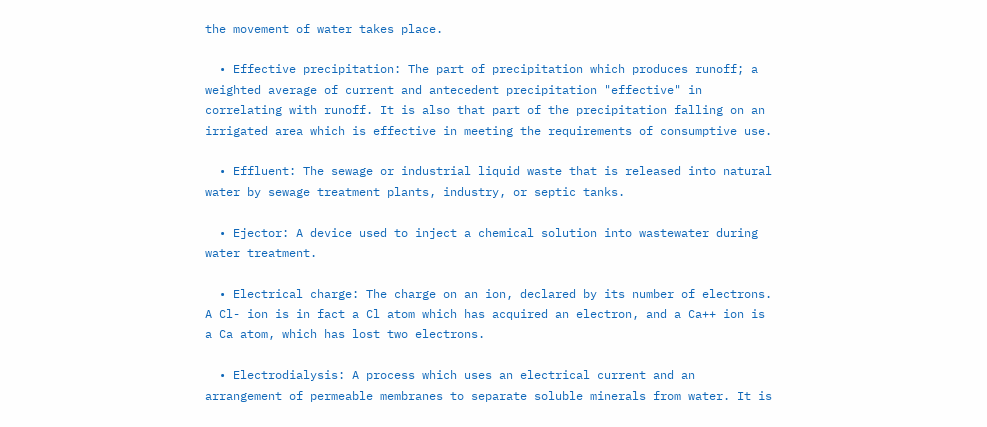the movement of water takes place.

  • Effective precipitation: The part of precipitation which produces runoff; a weighted average of current and antecedent precipitation "effective" in correlating with runoff. It is also that part of the precipitation falling on an irrigated area which is effective in meeting the requirements of consumptive use.

  • Effluent: The sewage or industrial liquid waste that is released into natural water by sewage treatment plants, industry, or septic tanks.

  • Ejector: A device used to inject a chemical solution into wastewater during water treatment.

  • Electrical charge: The charge on an ion, declared by its number of electrons. A Cl- ion is in fact a Cl atom which has acquired an electron, and a Ca++ ion is a Ca atom, which has lost two electrons.

  • Electrodialysis: A process which uses an electrical current and an arrangement of permeable membranes to separate soluble minerals from water. It is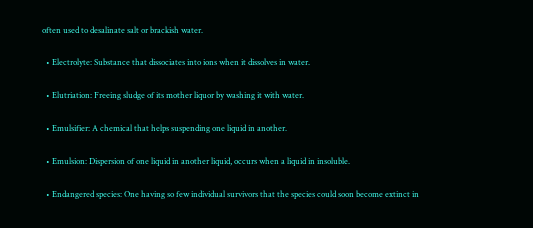often used to desalinate salt or brackish water.

  • Electrolyte: Substance that dissociates into ions when it dissolves in water.

  • Elutriation: Freeing sludge of its mother liquor by washing it with water.

  • Emulsifier: A chemical that helps suspending one liquid in another.

  • Emulsion: Dispersion of one liquid in another liquid, occurs when a liquid in insoluble.

  • Endangered species: One having so few individual survivors that the species could soon become extinct in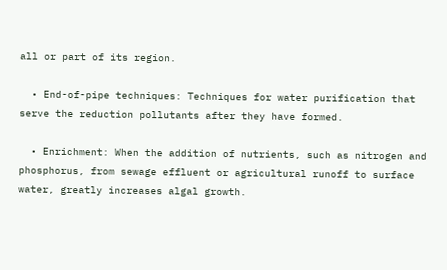all or part of its region.

  • End-of-pipe techniques: Techniques for water purification that serve the reduction pollutants after they have formed.

  • Enrichment: When the addition of nutrients, such as nitrogen and phosphorus, from sewage effluent or agricultural runoff to surface water, greatly increases algal growth.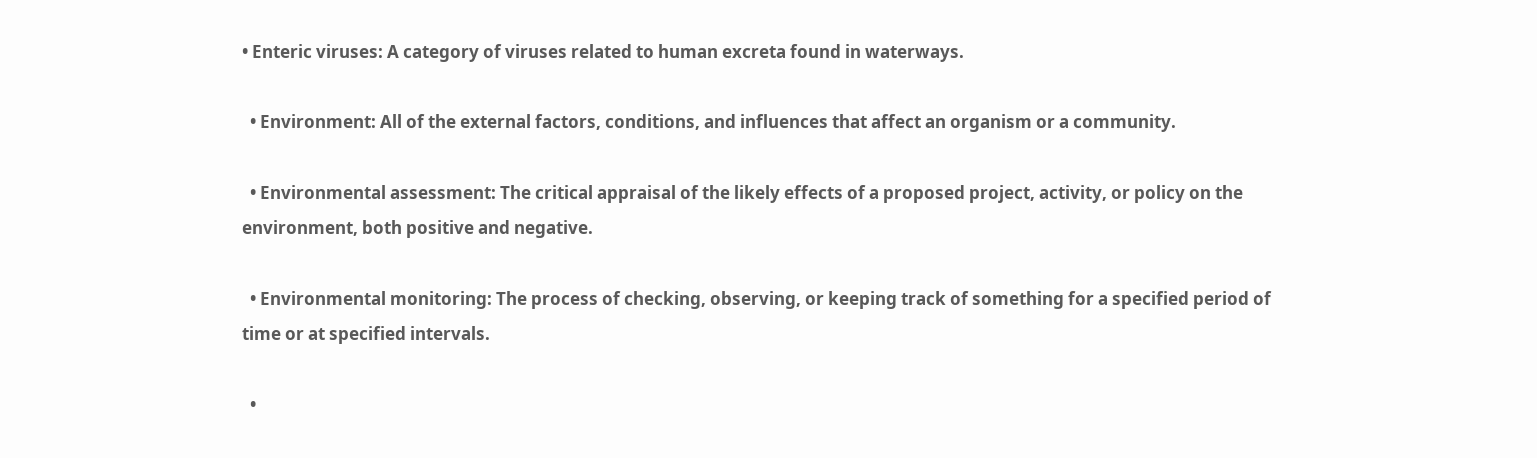• Enteric viruses: A category of viruses related to human excreta found in waterways.

  • Environment: All of the external factors, conditions, and influences that affect an organism or a community.

  • Environmental assessment: The critical appraisal of the likely effects of a proposed project, activity, or policy on the environment, both positive and negative.

  • Environmental monitoring: The process of checking, observing, or keeping track of something for a specified period of time or at specified intervals.

  •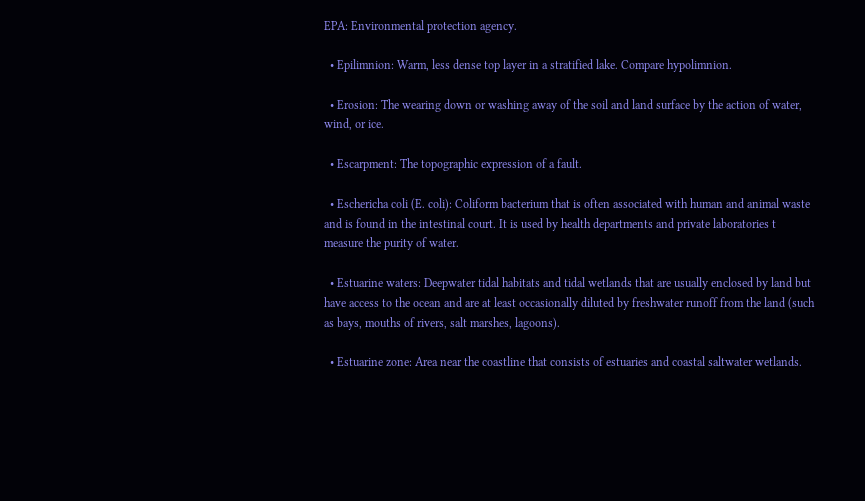EPA: Environmental protection agency.

  • Epilimnion: Warm, less dense top layer in a stratified lake. Compare hypolimnion.

  • Erosion: The wearing down or washing away of the soil and land surface by the action of water, wind, or ice.

  • Escarpment: The topographic expression of a fault.

  • Eschericha coli (E. coli): Coliform bacterium that is often associated with human and animal waste and is found in the intestinal court. It is used by health departments and private laboratories t measure the purity of water.

  • Estuarine waters: Deepwater tidal habitats and tidal wetlands that are usually enclosed by land but have access to the ocean and are at least occasionally diluted by freshwater runoff from the land (such as bays, mouths of rivers, salt marshes, lagoons).

  • Estuarine zone: Area near the coastline that consists of estuaries and coastal saltwater wetlands.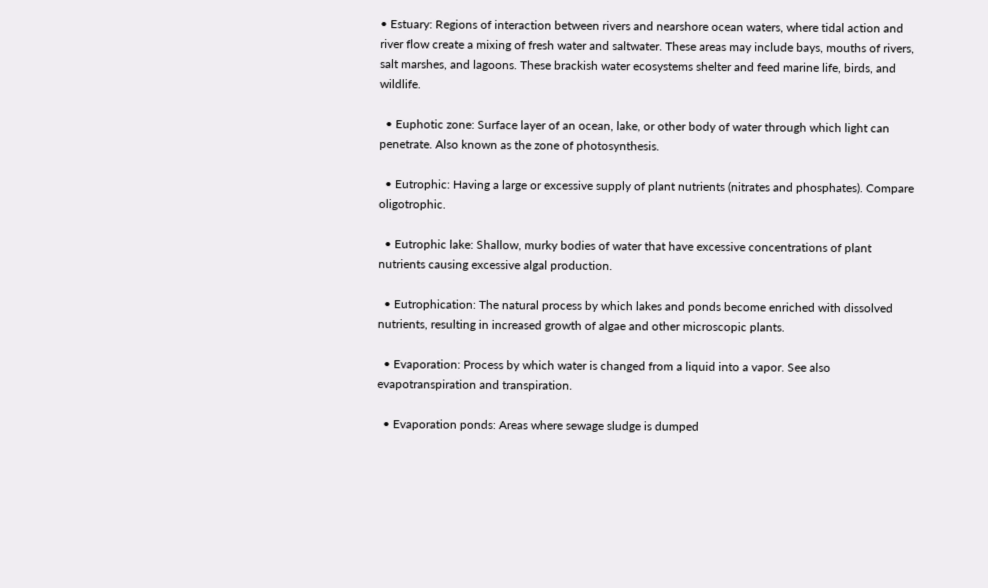• Estuary: Regions of interaction between rivers and nearshore ocean waters, where tidal action and river flow create a mixing of fresh water and saltwater. These areas may include bays, mouths of rivers, salt marshes, and lagoons. These brackish water ecosystems shelter and feed marine life, birds, and wildlife.

  • Euphotic zone: Surface layer of an ocean, lake, or other body of water through which light can penetrate. Also known as the zone of photosynthesis.

  • Eutrophic: Having a large or excessive supply of plant nutrients (nitrates and phosphates). Compare oligotrophic.

  • Eutrophic lake: Shallow, murky bodies of water that have excessive concentrations of plant nutrients causing excessive algal production.

  • Eutrophication: The natural process by which lakes and ponds become enriched with dissolved nutrients, resulting in increased growth of algae and other microscopic plants.

  • Evaporation: Process by which water is changed from a liquid into a vapor. See also evapotranspiration and transpiration.

  • Evaporation ponds: Areas where sewage sludge is dumped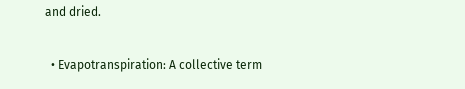and dried.

  • Evapotranspiration: A collective term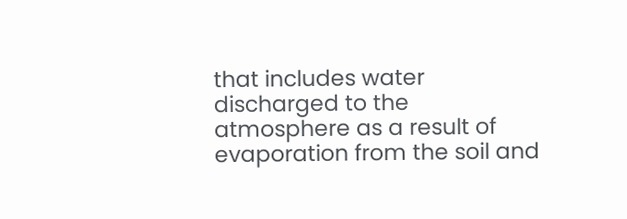that includes water discharged to the atmosphere as a result of evaporation from the soil and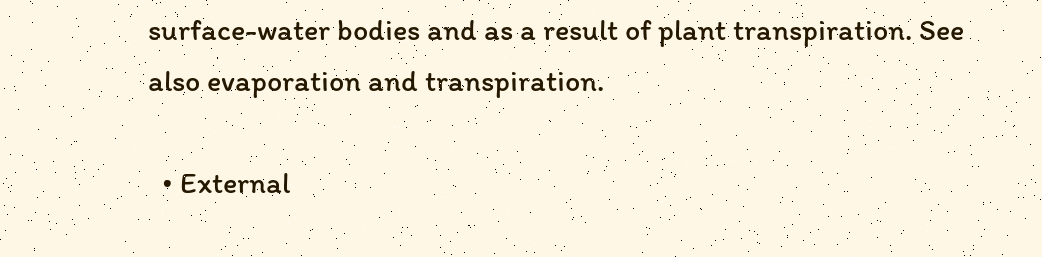surface-water bodies and as a result of plant transpiration. See also evaporation and transpiration.

  • External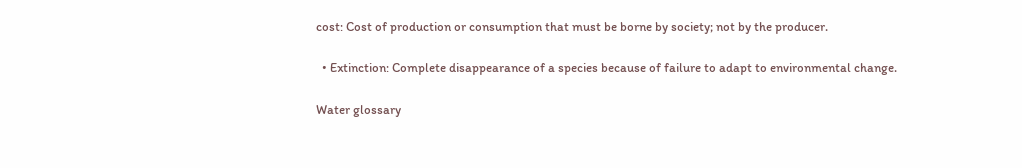cost: Cost of production or consumption that must be borne by society; not by the producer.

  • Extinction: Complete disappearance of a species because of failure to adapt to environmental change.

Water glossary